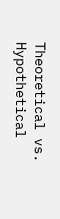Theoretical vs. Hypothetical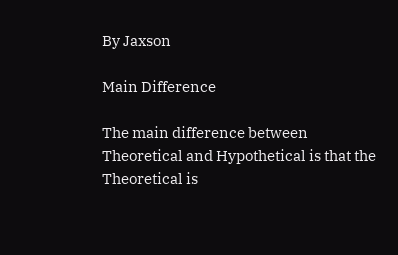By Jaxson

Main Difference

The main difference between Theoretical and Hypothetical is that the Theoretical is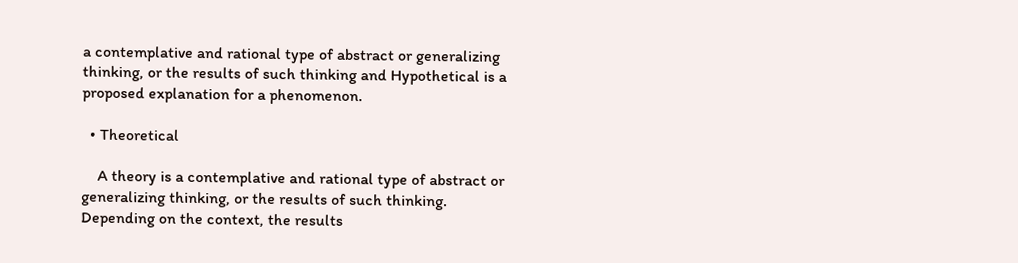a contemplative and rational type of abstract or generalizing thinking, or the results of such thinking and Hypothetical is a proposed explanation for a phenomenon.

  • Theoretical

    A theory is a contemplative and rational type of abstract or generalizing thinking, or the results of such thinking. Depending on the context, the results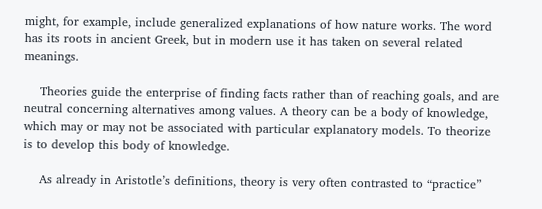might, for example, include generalized explanations of how nature works. The word has its roots in ancient Greek, but in modern use it has taken on several related meanings.

    Theories guide the enterprise of finding facts rather than of reaching goals, and are neutral concerning alternatives among values. A theory can be a body of knowledge, which may or may not be associated with particular explanatory models. To theorize is to develop this body of knowledge.

    As already in Aristotle’s definitions, theory is very often contrasted to “practice”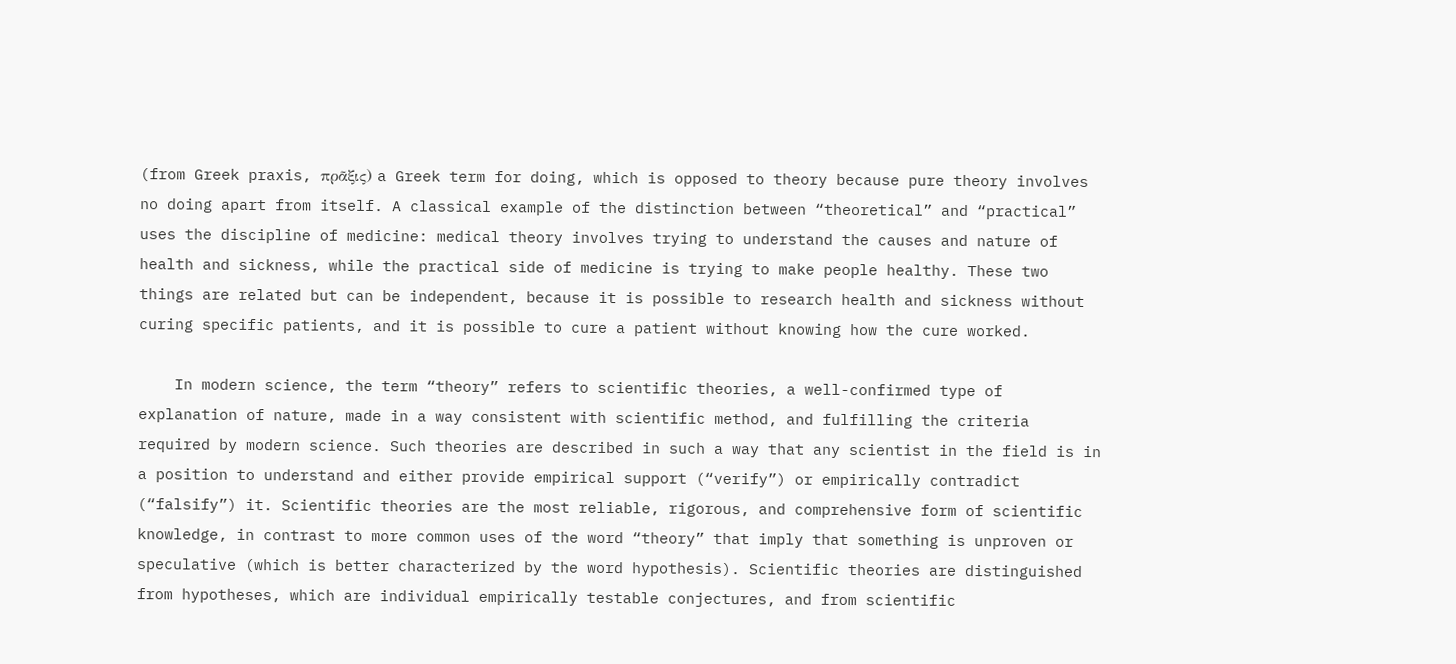(from Greek praxis, πρᾶξις) a Greek term for doing, which is opposed to theory because pure theory involves no doing apart from itself. A classical example of the distinction between “theoretical” and “practical” uses the discipline of medicine: medical theory involves trying to understand the causes and nature of health and sickness, while the practical side of medicine is trying to make people healthy. These two things are related but can be independent, because it is possible to research health and sickness without curing specific patients, and it is possible to cure a patient without knowing how the cure worked.

    In modern science, the term “theory” refers to scientific theories, a well-confirmed type of explanation of nature, made in a way consistent with scientific method, and fulfilling the criteria required by modern science. Such theories are described in such a way that any scientist in the field is in a position to understand and either provide empirical support (“verify”) or empirically contradict (“falsify”) it. Scientific theories are the most reliable, rigorous, and comprehensive form of scientific knowledge, in contrast to more common uses of the word “theory” that imply that something is unproven or speculative (which is better characterized by the word hypothesis). Scientific theories are distinguished from hypotheses, which are individual empirically testable conjectures, and from scientific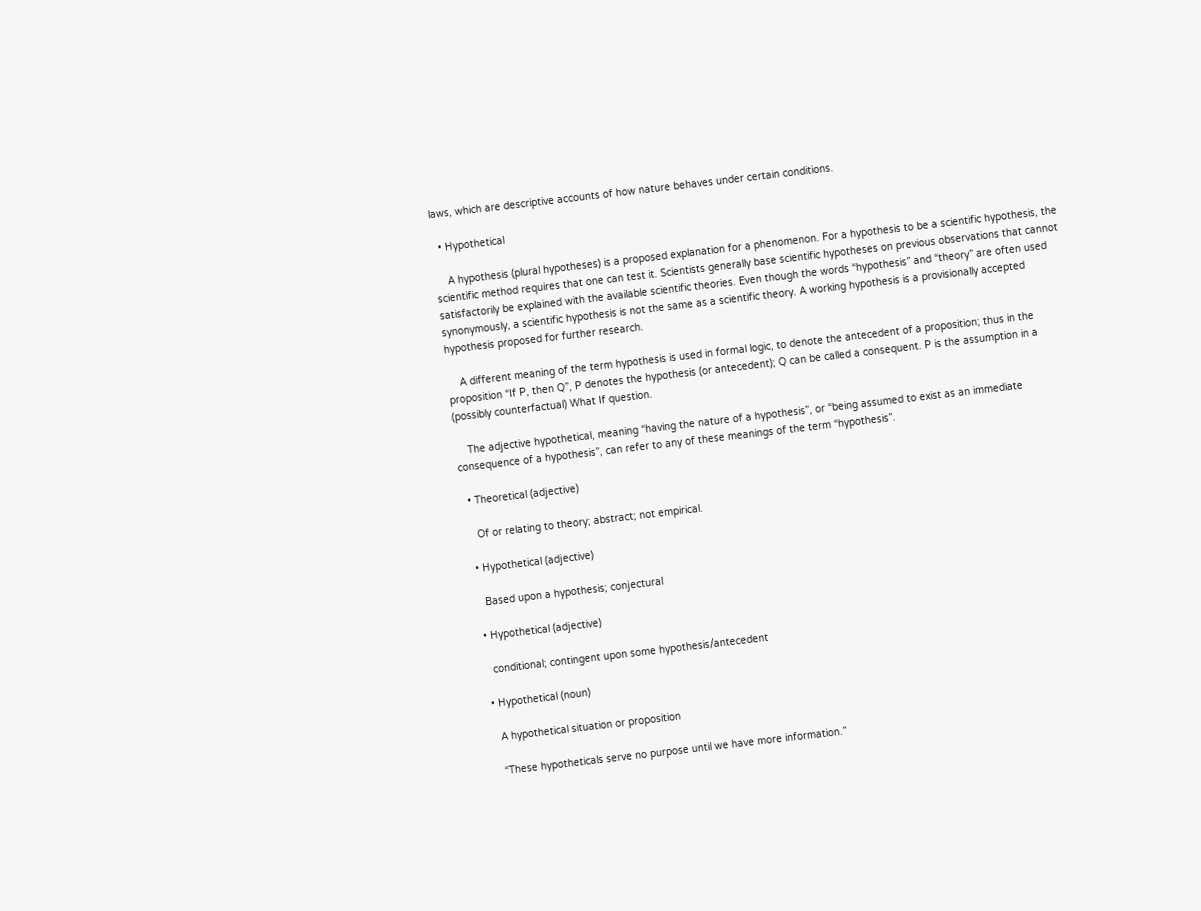laws, which are descriptive accounts of how nature behaves under certain conditions.

  • Hypothetical

    A hypothesis (plural hypotheses) is a proposed explanation for a phenomenon. For a hypothesis to be a scientific hypothesis, the scientific method requires that one can test it. Scientists generally base scientific hypotheses on previous observations that cannot satisfactorily be explained with the available scientific theories. Even though the words “hypothesis” and “theory” are often used synonymously, a scientific hypothesis is not the same as a scientific theory. A working hypothesis is a provisionally accepted hypothesis proposed for further research.

    A different meaning of the term hypothesis is used in formal logic, to denote the antecedent of a proposition; thus in the proposition “If P, then Q”, P denotes the hypothesis (or antecedent); Q can be called a consequent. P is the assumption in a (possibly counterfactual) What If question.

    The adjective hypothetical, meaning “having the nature of a hypothesis”, or “being assumed to exist as an immediate consequence of a hypothesis”, can refer to any of these meanings of the term “hypothesis”.

  • Theoretical (adjective)

    Of or relating to theory; abstract; not empirical.

  • Hypothetical (adjective)

    Based upon a hypothesis; conjectural

  • Hypothetical (adjective)

    conditional; contingent upon some hypothesis/antecedent

  • Hypothetical (noun)

    A hypothetical situation or proposition

    “These hypotheticals serve no purpose until we have more information.”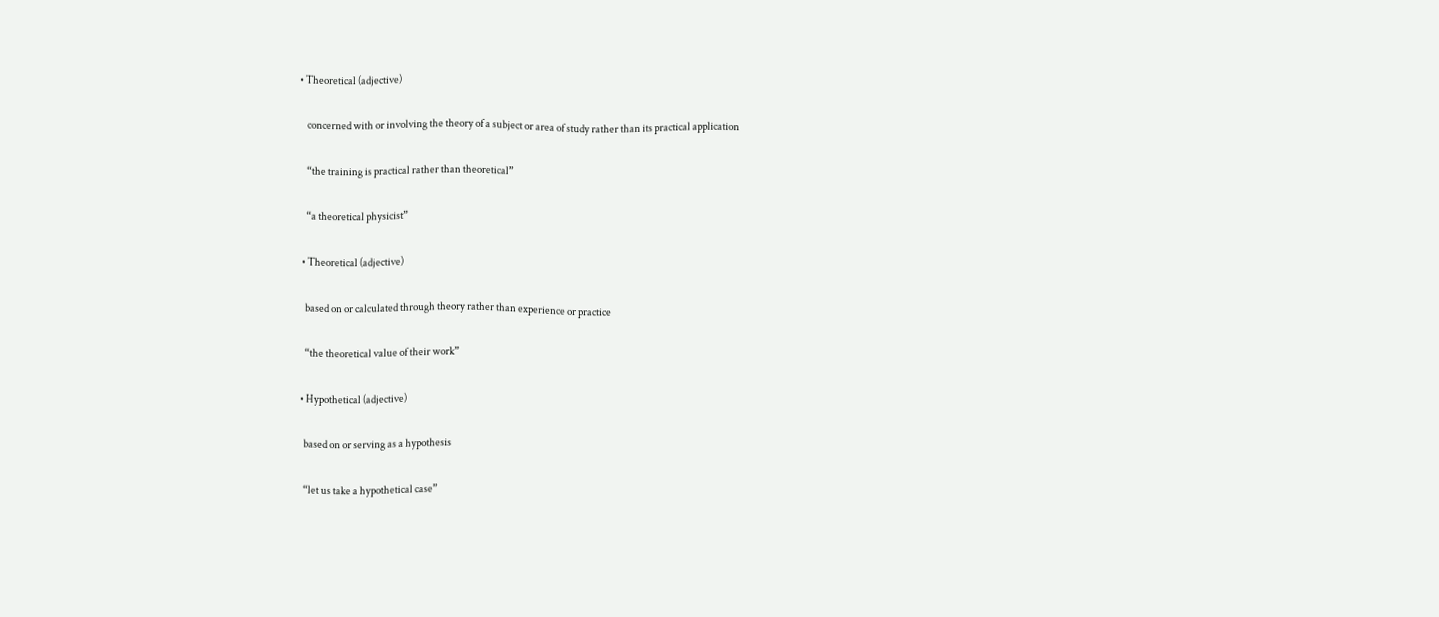• Theoretical (adjective)

    concerned with or involving the theory of a subject or area of study rather than its practical application

    “the training is practical rather than theoretical”

    “a theoretical physicist”

  • Theoretical (adjective)

    based on or calculated through theory rather than experience or practice

    “the theoretical value of their work”

  • Hypothetical (adjective)

    based on or serving as a hypothesis

    “let us take a hypothetical case”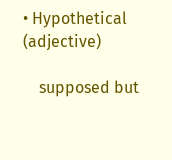• Hypothetical (adjective)

    supposed but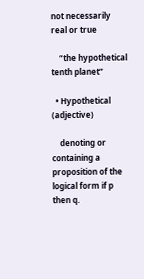not necessarily real or true

    “the hypothetical tenth planet”

  • Hypothetical (adjective)

    denoting or containing a proposition of the logical form if p then q.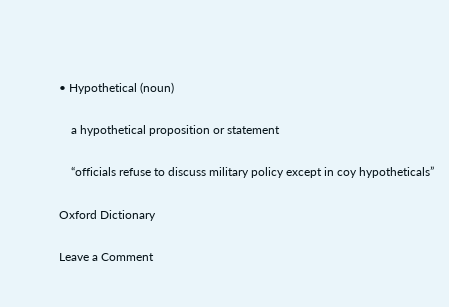• Hypothetical (noun)

    a hypothetical proposition or statement

    “officials refuse to discuss military policy except in coy hypotheticals”

Oxford Dictionary

Leave a Comment